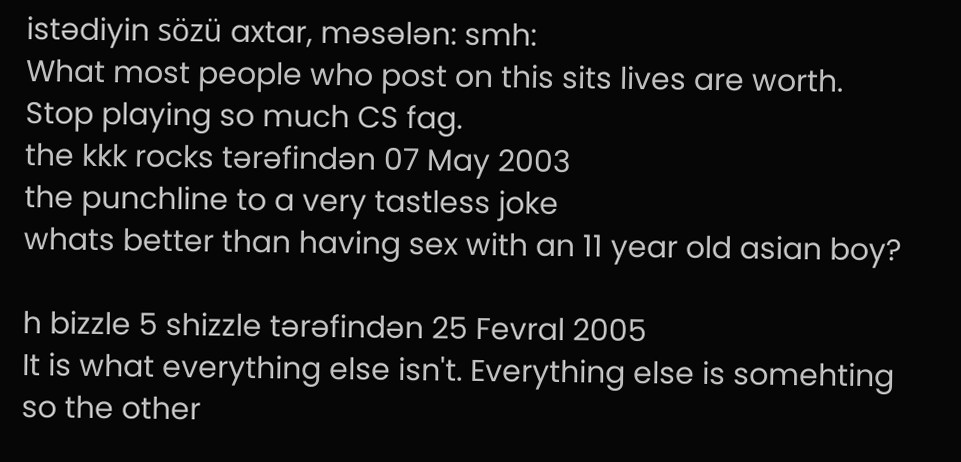istədiyin sözü axtar, məsələn: smh:
What most people who post on this sits lives are worth.
Stop playing so much CS fag.
the kkk rocks tərəfindən 07 May 2003
the punchline to a very tastless joke
whats better than having sex with an 11 year old asian boy?

h bizzle 5 shizzle tərəfindən 25 Fevral 2005
It is what everything else isn't. Everything else is somehting so the other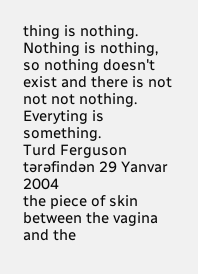thing is nothing.
Nothing is nothing, so nothing doesn't exist and there is not not not nothing. Everyting is something.
Turd Ferguson tərəfindən 29 Yanvar 2004
the piece of skin between the vagina and the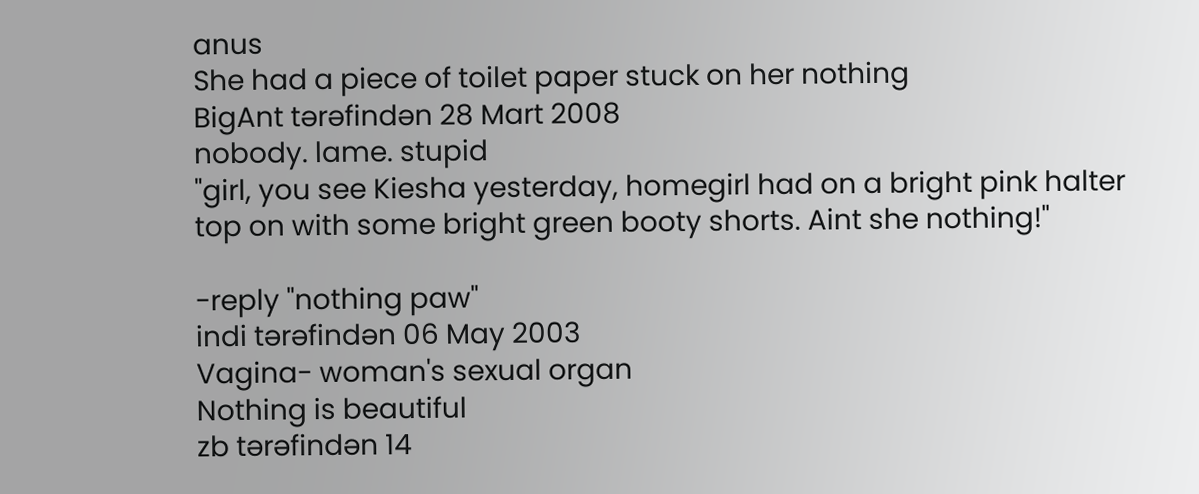anus
She had a piece of toilet paper stuck on her nothing
BigAnt tərəfindən 28 Mart 2008
nobody. lame. stupid
"girl, you see Kiesha yesterday, homegirl had on a bright pink halter top on with some bright green booty shorts. Aint she nothing!"

-reply "nothing paw"
indi tərəfindən 06 May 2003
Vagina- woman's sexual organ
Nothing is beautiful
zb tərəfindən 14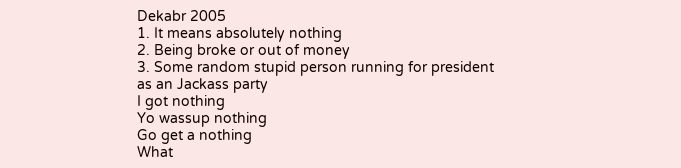Dekabr 2005
1. It means absolutely nothing
2. Being broke or out of money
3. Some random stupid person running for president as an Jackass party
I got nothing
Yo wassup nothing
Go get a nothing
What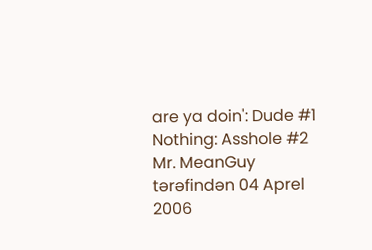are ya doin': Dude #1
Nothing: Asshole #2
Mr. MeanGuy tərəfindən 04 Aprel 2006